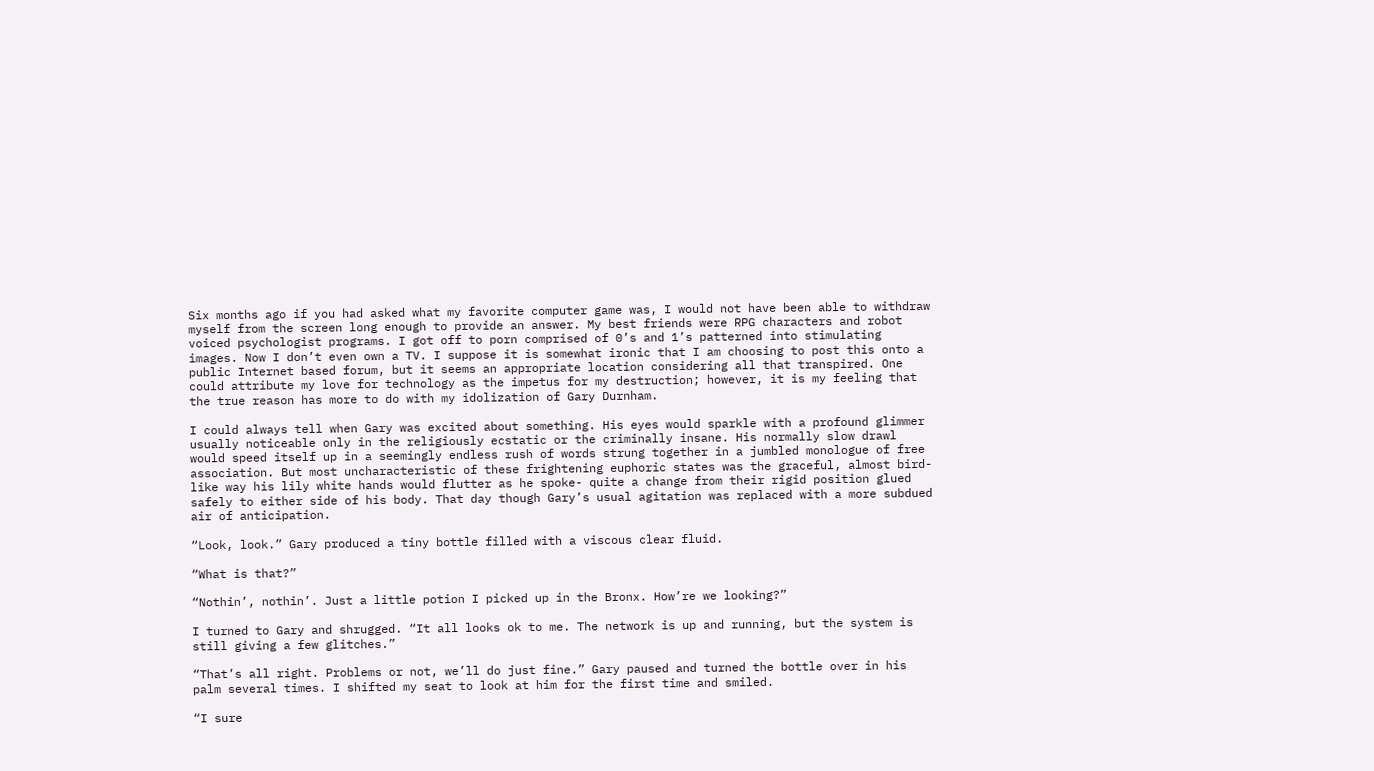Six months ago if you had asked what my favorite computer game was, I would not have been able to withdraw myself from the screen long enough to provide an answer. My best friends were RPG characters and robot voiced psychologist programs. I got off to porn comprised of 0’s and 1’s patterned into stimulating images. Now I don’t even own a TV. I suppose it is somewhat ironic that I am choosing to post this onto a public Internet based forum, but it seems an appropriate location considering all that transpired. One could attribute my love for technology as the impetus for my destruction; however, it is my feeling that the true reason has more to do with my idolization of Gary Durnham.

I could always tell when Gary was excited about something. His eyes would sparkle with a profound glimmer usually noticeable only in the religiously ecstatic or the criminally insane. His normally slow drawl would speed itself up in a seemingly endless rush of words strung together in a jumbled monologue of free association. But most uncharacteristic of these frightening euphoric states was the graceful, almost bird-like way his lily white hands would flutter as he spoke- quite a change from their rigid position glued safely to either side of his body. That day though Gary’s usual agitation was replaced with a more subdued air of anticipation.

“Look, look.” Gary produced a tiny bottle filled with a viscous clear fluid.

“What is that?”

“Nothin’, nothin’. Just a little potion I picked up in the Bronx. How’re we looking?”

I turned to Gary and shrugged. “It all looks ok to me. The network is up and running, but the system is still giving a few glitches.”

“That’s all right. Problems or not, we’ll do just fine.” Gary paused and turned the bottle over in his palm several times. I shifted my seat to look at him for the first time and smiled.

“I sure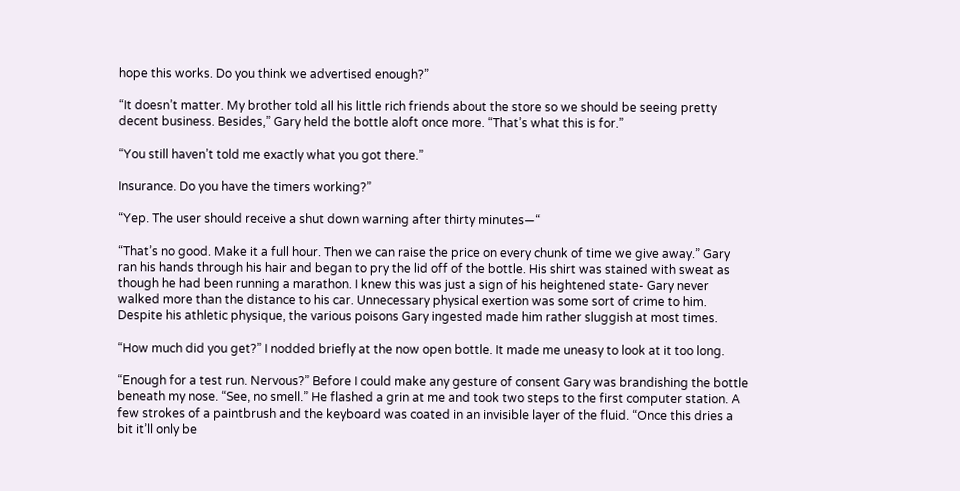hope this works. Do you think we advertised enough?”

“It doesn’t matter. My brother told all his little rich friends about the store so we should be seeing pretty decent business. Besides,” Gary held the bottle aloft once more. “That’s what this is for.”

“You still haven’t told me exactly what you got there.”

Insurance. Do you have the timers working?”

“Yep. The user should receive a shut down warning after thirty minutes—“

“That’s no good. Make it a full hour. Then we can raise the price on every chunk of time we give away.” Gary ran his hands through his hair and began to pry the lid off of the bottle. His shirt was stained with sweat as though he had been running a marathon. I knew this was just a sign of his heightened state- Gary never walked more than the distance to his car. Unnecessary physical exertion was some sort of crime to him. Despite his athletic physique, the various poisons Gary ingested made him rather sluggish at most times.

“How much did you get?” I nodded briefly at the now open bottle. It made me uneasy to look at it too long.

“Enough for a test run. Nervous?” Before I could make any gesture of consent Gary was brandishing the bottle beneath my nose. “See, no smell.” He flashed a grin at me and took two steps to the first computer station. A few strokes of a paintbrush and the keyboard was coated in an invisible layer of the fluid. “Once this dries a bit it’ll only be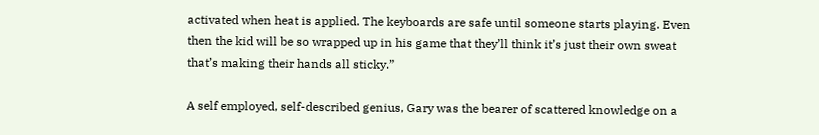activated when heat is applied. The keyboards are safe until someone starts playing. Even then the kid will be so wrapped up in his game that they’ll think it’s just their own sweat that’s making their hands all sticky.”

A self employed, self-described genius, Gary was the bearer of scattered knowledge on a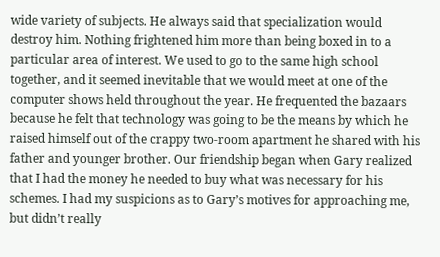wide variety of subjects. He always said that specialization would destroy him. Nothing frightened him more than being boxed in to a particular area of interest. We used to go to the same high school together, and it seemed inevitable that we would meet at one of the computer shows held throughout the year. He frequented the bazaars because he felt that technology was going to be the means by which he raised himself out of the crappy two-room apartment he shared with his father and younger brother. Our friendship began when Gary realized that I had the money he needed to buy what was necessary for his schemes. I had my suspicions as to Gary’s motives for approaching me, but didn’t really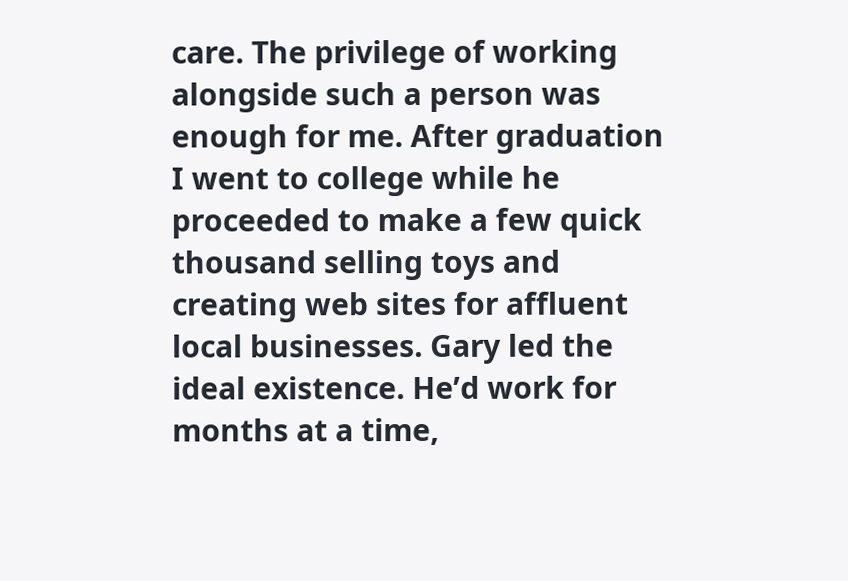care. The privilege of working alongside such a person was enough for me. After graduation I went to college while he proceeded to make a few quick thousand selling toys and creating web sites for affluent local businesses. Gary led the ideal existence. He’d work for months at a time,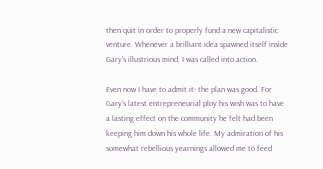then quit in order to properly fund a new capitalistic venture. Whenever a brilliant idea spawned itself inside Gary’s illustrious mind, I was called into action.

Even now I have to admit it- the plan was good. For Gary’s latest entrepreneurial ploy his wish was to have a lasting effect on the community he felt had been keeping him down his whole life. My admiration of his somewhat rebellious yearnings allowed me to feed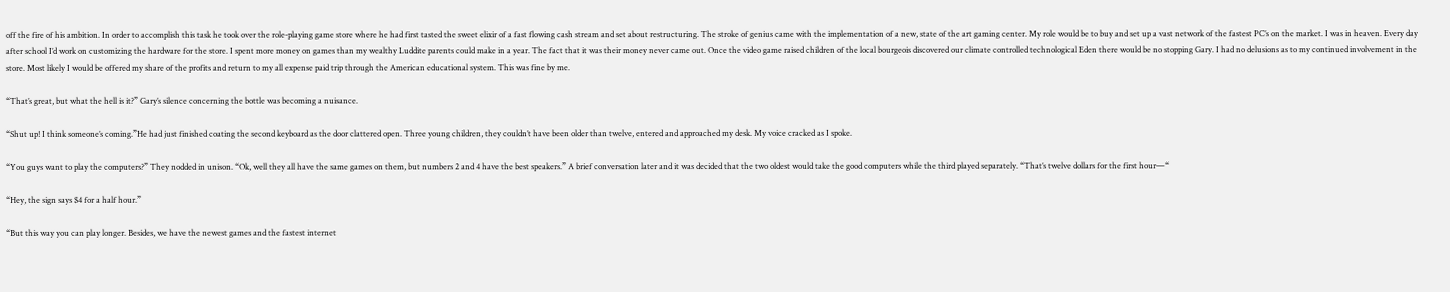off the fire of his ambition. In order to accomplish this task he took over the role-playing game store where he had first tasted the sweet elixir of a fast flowing cash stream and set about restructuring. The stroke of genius came with the implementation of a new, state of the art gaming center. My role would be to buy and set up a vast network of the fastest PC’s on the market. I was in heaven. Every day after school I’d work on customizing the hardware for the store. I spent more money on games than my wealthy Luddite parents could make in a year. The fact that it was their money never came out. Once the video game raised children of the local bourgeois discovered our climate controlled technological Eden there would be no stopping Gary. I had no delusions as to my continued involvement in the store. Most likely I would be offered my share of the profits and return to my all expense paid trip through the American educational system. This was fine by me.

“That’s great, but what the hell is it?” Gary’s silence concerning the bottle was becoming a nuisance.

“Shut up! I think someone’s coming.”He had just finished coating the second keyboard as the door clattered open. Three young children, they couldn’t have been older than twelve, entered and approached my desk. My voice cracked as I spoke.

“You guys want to play the computers?” They nodded in unison. “Ok, well they all have the same games on them, but numbers 2 and 4 have the best speakers.” A brief conversation later and it was decided that the two oldest would take the good computers while the third played separately. “That’s twelve dollars for the first hour—“

“Hey, the sign says $4 for a half hour.”

“But this way you can play longer. Besides, we have the newest games and the fastest internet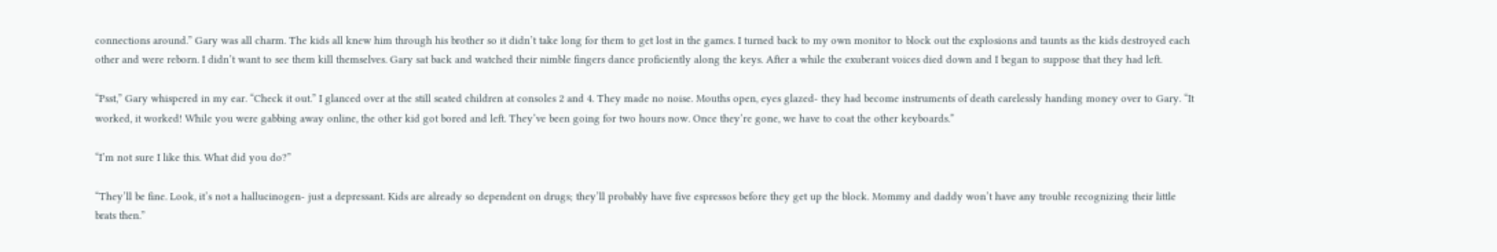connections around.” Gary was all charm. The kids all knew him through his brother so it didn’t take long for them to get lost in the games. I turned back to my own monitor to block out the explosions and taunts as the kids destroyed each other and were reborn. I didn’t want to see them kill themselves. Gary sat back and watched their nimble fingers dance proficiently along the keys. After a while the exuberant voices died down and I began to suppose that they had left.

“Psst,” Gary whispered in my ear. “Check it out.” I glanced over at the still seated children at consoles 2 and 4. They made no noise. Mouths open, eyes glazed- they had become instruments of death carelessly handing money over to Gary. “It worked, it worked! While you were gabbing away online, the other kid got bored and left. They’ve been going for two hours now. Once they’re gone, we have to coat the other keyboards.”

“I’m not sure I like this. What did you do?”

“They’ll be fine. Look, it’s not a hallucinogen- just a depressant. Kids are already so dependent on drugs; they’ll probably have five espressos before they get up the block. Mommy and daddy won’t have any trouble recognizing their little brats then.”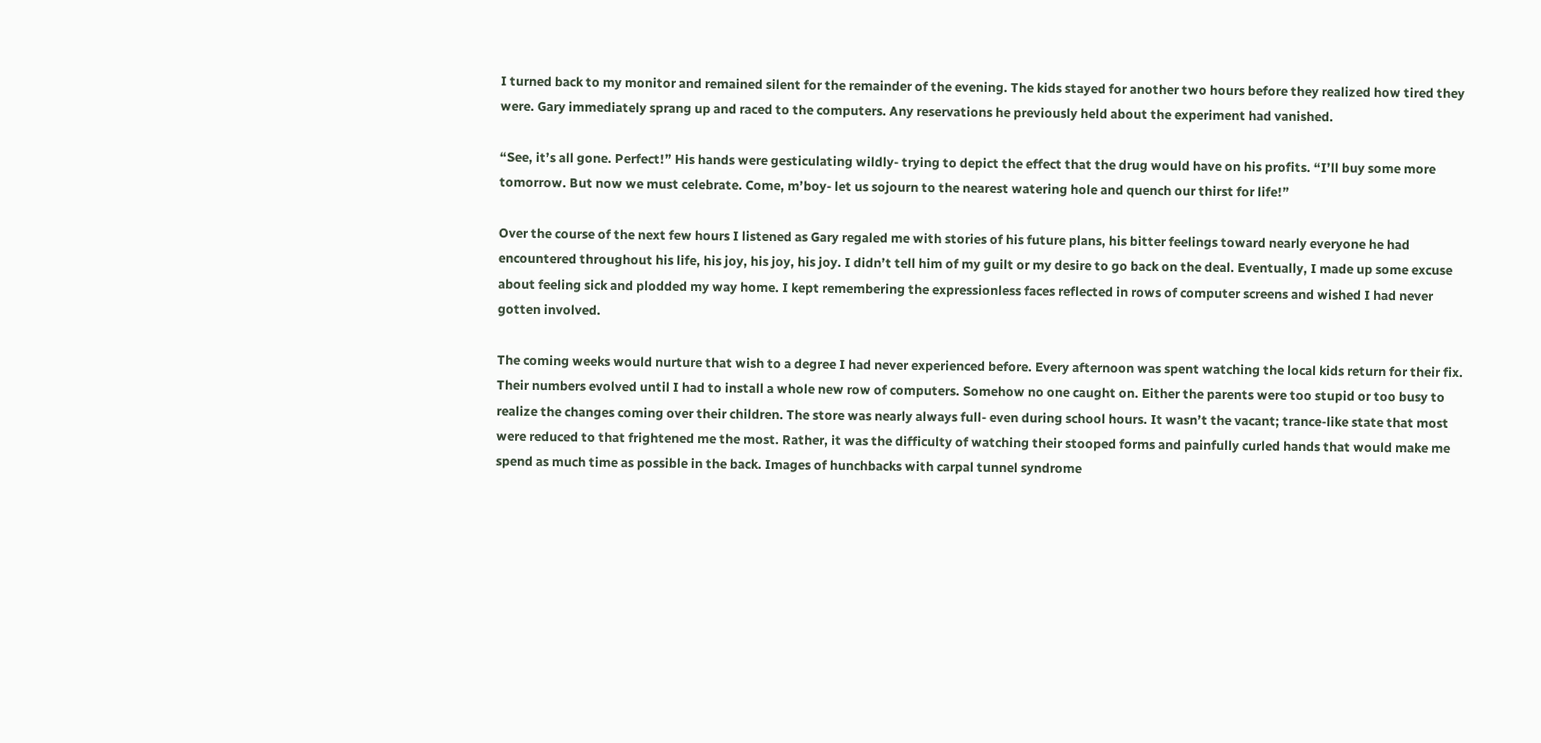I turned back to my monitor and remained silent for the remainder of the evening. The kids stayed for another two hours before they realized how tired they were. Gary immediately sprang up and raced to the computers. Any reservations he previously held about the experiment had vanished.

“See, it’s all gone. Perfect!” His hands were gesticulating wildly- trying to depict the effect that the drug would have on his profits. “I’ll buy some more tomorrow. But now we must celebrate. Come, m’boy- let us sojourn to the nearest watering hole and quench our thirst for life!”

Over the course of the next few hours I listened as Gary regaled me with stories of his future plans, his bitter feelings toward nearly everyone he had encountered throughout his life, his joy, his joy, his joy. I didn’t tell him of my guilt or my desire to go back on the deal. Eventually, I made up some excuse about feeling sick and plodded my way home. I kept remembering the expressionless faces reflected in rows of computer screens and wished I had never gotten involved.

The coming weeks would nurture that wish to a degree I had never experienced before. Every afternoon was spent watching the local kids return for their fix. Their numbers evolved until I had to install a whole new row of computers. Somehow no one caught on. Either the parents were too stupid or too busy to realize the changes coming over their children. The store was nearly always full- even during school hours. It wasn’t the vacant; trance-like state that most were reduced to that frightened me the most. Rather, it was the difficulty of watching their stooped forms and painfully curled hands that would make me spend as much time as possible in the back. Images of hunchbacks with carpal tunnel syndrome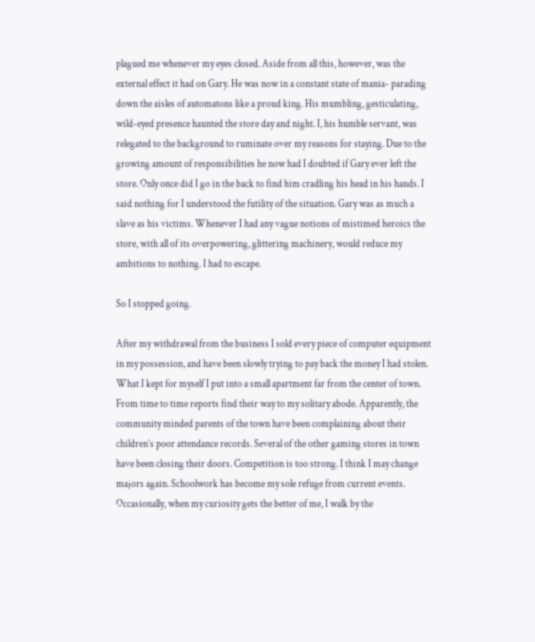plagued me whenever my eyes closed. Aside from all this, however, was the external effect it had on Gary. He was now in a constant state of mania- parading down the aisles of automatons like a proud king. His mumbling, gesticulating, wild-eyed presence haunted the store day and night. I, his humble servant, was relegated to the background to ruminate over my reasons for staying. Due to the growing amount of responsibilities he now had I doubted if Gary ever left the store. Only once did I go in the back to find him cradling his head in his hands. I said nothing for I understood the futility of the situation. Gary was as much a slave as his victims. Whenever I had any vague notions of mistimed heroics the store, with all of its overpowering, glittering machinery, would reduce my ambitions to nothing. I had to escape.

So I stopped going.

After my withdrawal from the business I sold every piece of computer equipment in my possession, and have been slowly trying to pay back the money I had stolen. What I kept for myself I put into a small apartment far from the center of town. From time to time reports find their way to my solitary abode. Apparently, the community minded parents of the town have been complaining about their children’s poor attendance records. Several of the other gaming stores in town have been closing their doors. Competition is too strong. I think I may change majors again. Schoolwork has become my sole refuge from current events. Occasionally, when my curiosity gets the better of me, I walk by the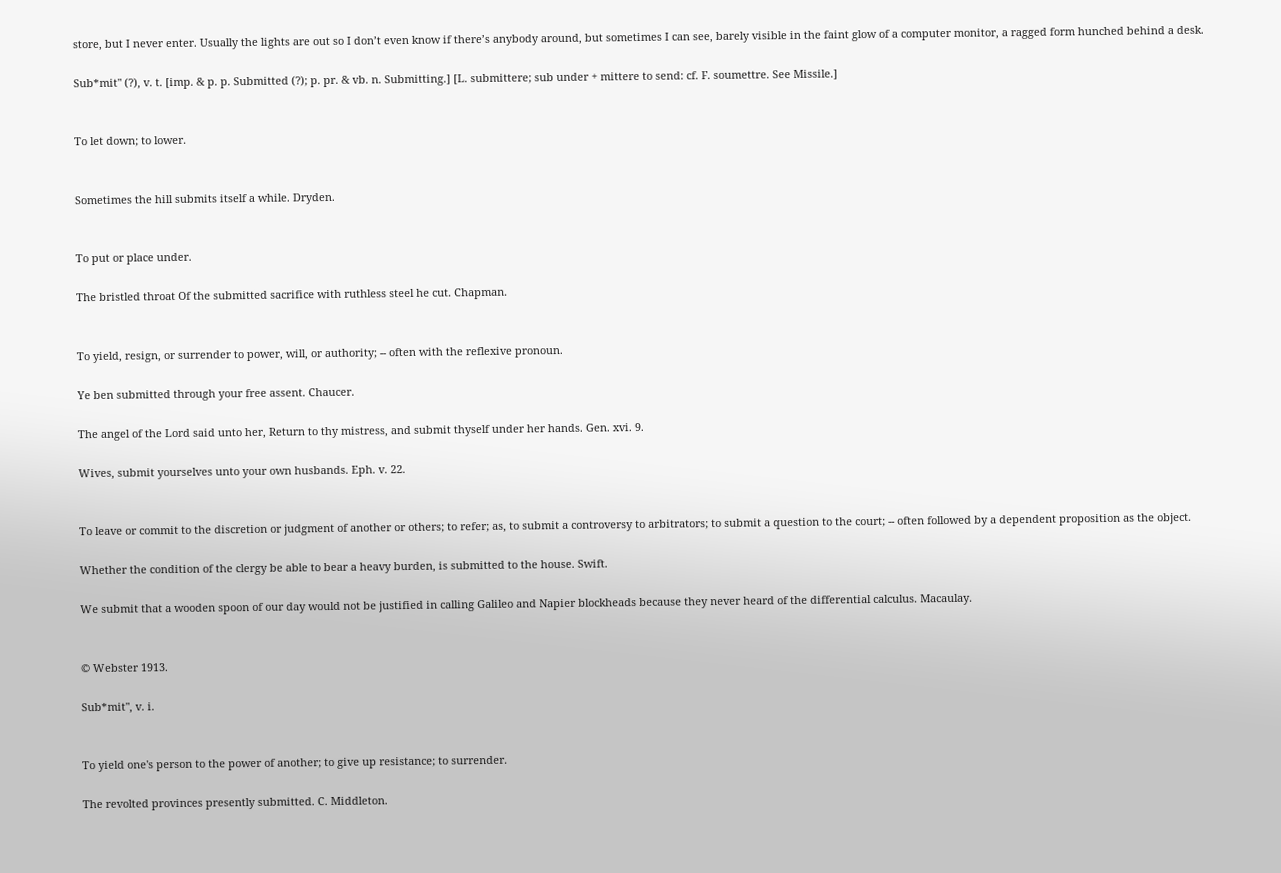store, but I never enter. Usually the lights are out so I don’t even know if there’s anybody around, but sometimes I can see, barely visible in the faint glow of a computer monitor, a ragged form hunched behind a desk.

Sub*mit" (?), v. t. [imp. & p. p. Submitted (?); p. pr. & vb. n. Submitting.] [L. submittere; sub under + mittere to send: cf. F. soumettre. See Missile.]


To let down; to lower.


Sometimes the hill submits itself a while. Dryden.


To put or place under.

The bristled throat Of the submitted sacrifice with ruthless steel he cut. Chapman.


To yield, resign, or surrender to power, will, or authority; -- often with the reflexive pronoun.

Ye ben submitted through your free assent. Chaucer.

The angel of the Lord said unto her, Return to thy mistress, and submit thyself under her hands. Gen. xvi. 9.

Wives, submit yourselves unto your own husbands. Eph. v. 22.


To leave or commit to the discretion or judgment of another or others; to refer; as, to submit a controversy to arbitrators; to submit a question to the court; -- often followed by a dependent proposition as the object.

Whether the condition of the clergy be able to bear a heavy burden, is submitted to the house. Swift.

We submit that a wooden spoon of our day would not be justified in calling Galileo and Napier blockheads because they never heard of the differential calculus. Macaulay.


© Webster 1913.

Sub*mit", v. i.


To yield one's person to the power of another; to give up resistance; to surrender.

The revolted provinces presently submitted. C. Middleton.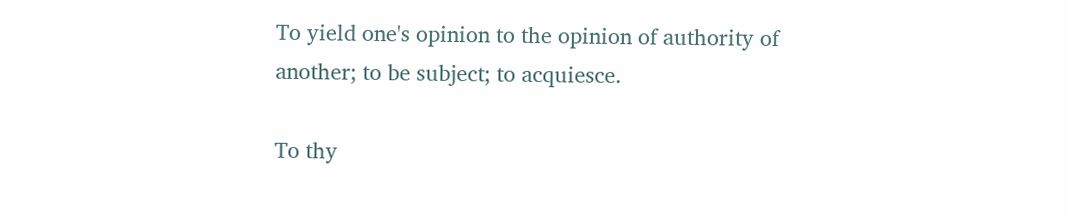To yield one's opinion to the opinion of authority of another; to be subject; to acquiesce.

To thy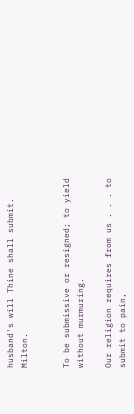husband's will Thine shall submit. Milton.


To be submissive or resigned; to yield without murmuring.

Our religion requires from us . . . to submit to pain,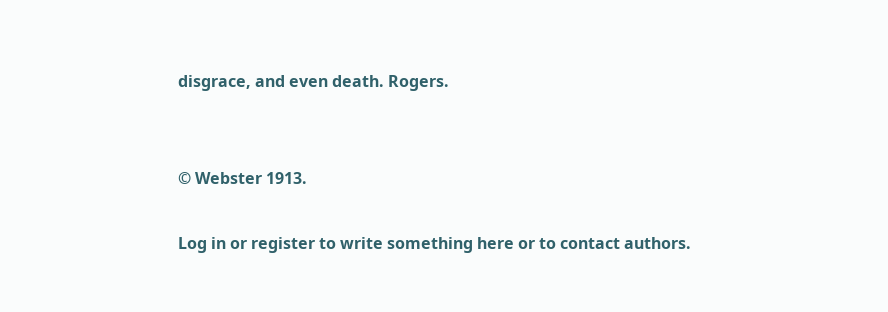disgrace, and even death. Rogers.


© Webster 1913.

Log in or register to write something here or to contact authors.